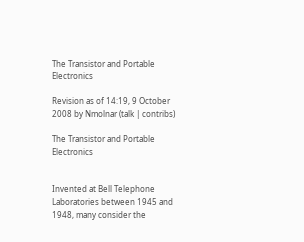The Transistor and Portable Electronics

Revision as of 14:19, 9 October 2008 by Nmolnar (talk | contribs)

The Transistor and Portable Electronics


Invented at Bell Telephone Laboratories between 1945 and 1948, many consider the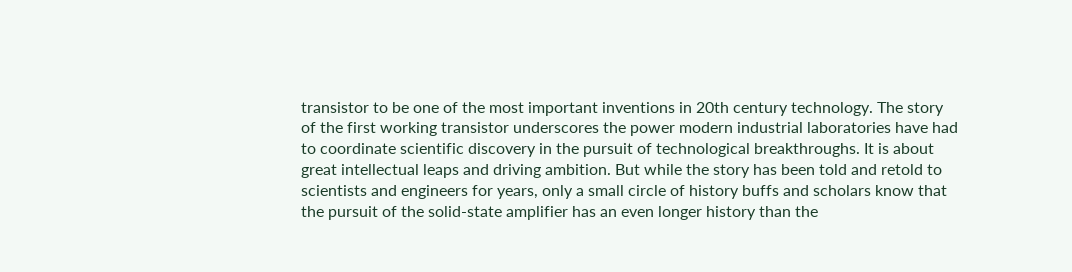transistor to be one of the most important inventions in 20th century technology. The story of the first working transistor underscores the power modern industrial laboratories have had to coordinate scientific discovery in the pursuit of technological breakthroughs. It is about great intellectual leaps and driving ambition. But while the story has been told and retold to scientists and engineers for years, only a small circle of history buffs and scholars know that the pursuit of the solid-state amplifier has an even longer history than the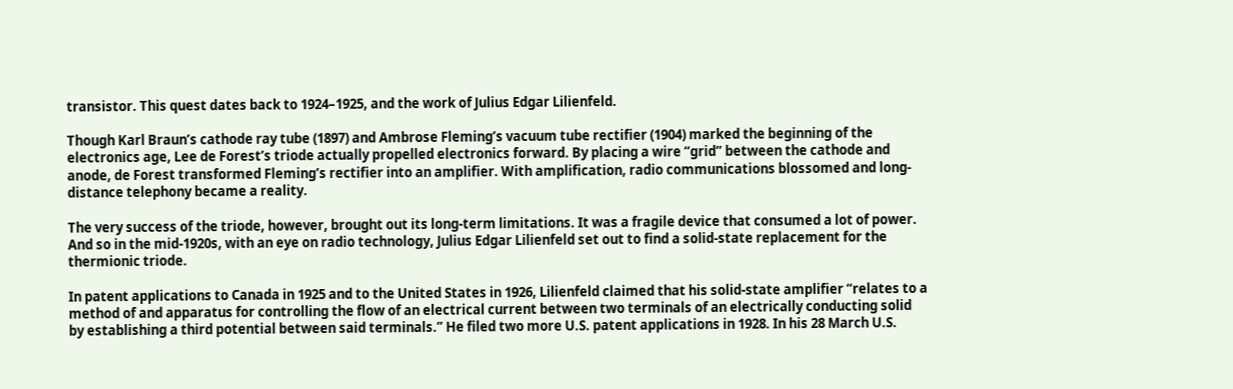transistor. This quest dates back to 1924–1925, and the work of Julius Edgar Lilienfeld.

Though Karl Braun’s cathode ray tube (1897) and Ambrose Fleming’s vacuum tube rectifier (1904) marked the beginning of the electronics age, Lee de Forest’s triode actually propelled electronics forward. By placing a wire “grid” between the cathode and anode, de Forest transformed Fleming’s rectifier into an amplifier. With amplification, radio communications blossomed and long-distance telephony became a reality.

The very success of the triode, however, brought out its long-term limitations. It was a fragile device that consumed a lot of power. And so in the mid-1920s, with an eye on radio technology, Julius Edgar Lilienfeld set out to find a solid-state replacement for the thermionic triode.

In patent applications to Canada in 1925 and to the United States in 1926, Lilienfeld claimed that his solid-state amplifier “relates to a method of and apparatus for controlling the flow of an electrical current between two terminals of an electrically conducting solid by establishing a third potential between said terminals.” He filed two more U.S. patent applications in 1928. In his 28 March U.S.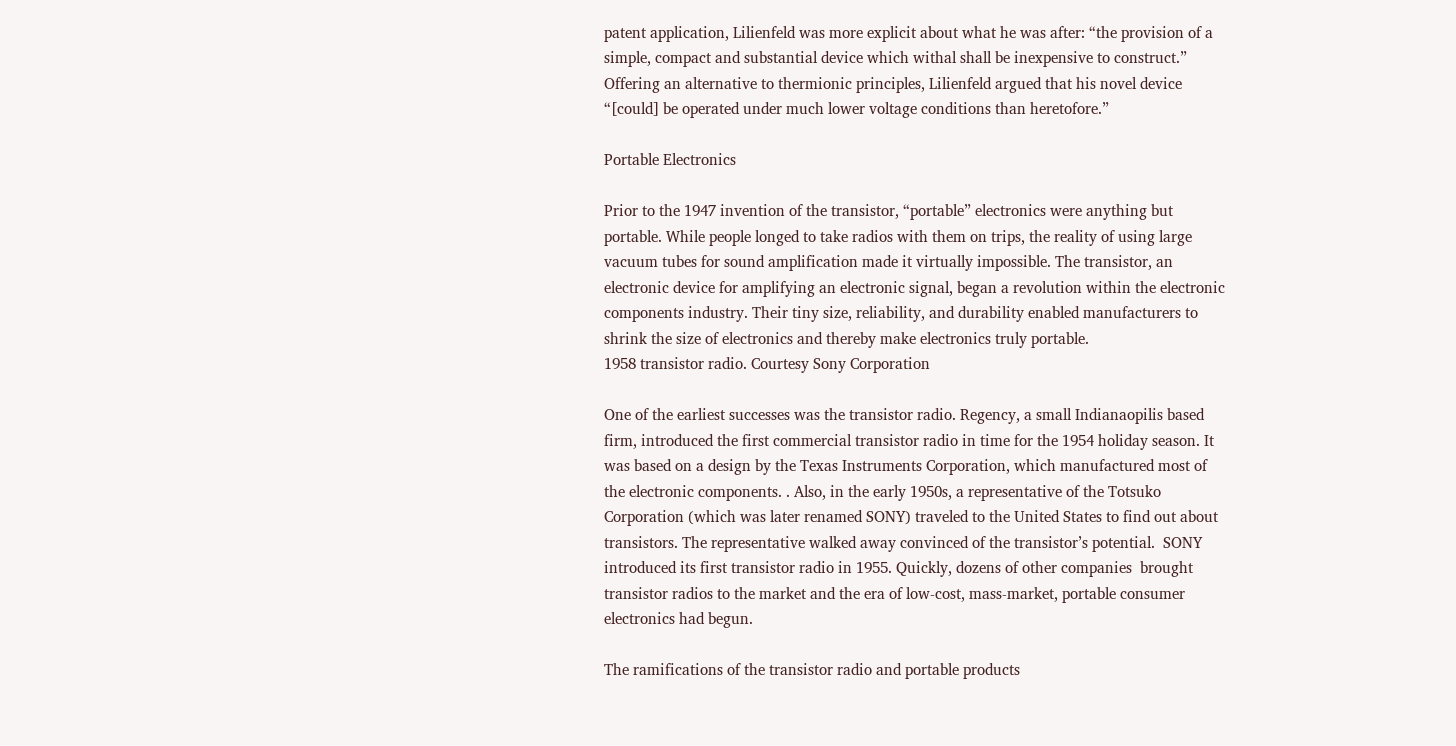patent application, Lilienfeld was more explicit about what he was after: “the provision of a simple, compact and substantial device which withal shall be inexpensive to construct.” Offering an alternative to thermionic principles, Lilienfeld argued that his novel device “[could] be operated under much lower voltage conditions than heretofore.”

Portable Electronics

Prior to the 1947 invention of the transistor, “portable” electronics were anything but portable. While people longed to take radios with them on trips, the reality of using large vacuum tubes for sound amplification made it virtually impossible. The transistor, an electronic device for amplifying an electronic signal, began a revolution within the electronic components industry. Their tiny size, reliability, and durability enabled manufacturers to shrink the size of electronics and thereby make electronics truly portable.
1958 transistor radio. Courtesy Sony Corporation

One of the earliest successes was the transistor radio. Regency, a small Indianaopilis based firm, introduced the first commercial transistor radio in time for the 1954 holiday season. It was based on a design by the Texas Instruments Corporation, which manufactured most of the electronic components. . Also, in the early 1950s, a representative of the Totsuko Corporation (which was later renamed SONY) traveled to the United States to find out about transistors. The representative walked away convinced of the transistor’s potential.  SONY introduced its first transistor radio in 1955. Quickly, dozens of other companies  brought  transistor radios to the market and the era of low-cost, mass-market, portable consumer electronics had begun.

The ramifications of the transistor radio and portable products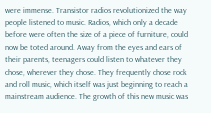were immense. Transistor radios revolutionized the way people listened to music. Radios, which only a decade before were often the size of a piece of furniture, could now be toted around. Away from the eyes and ears of their parents, teenagers could listen to whatever they chose, wherever they chose. They frequently chose rock and roll music, which itself was just beginning to reach a mainstream audience. The growth of this new music was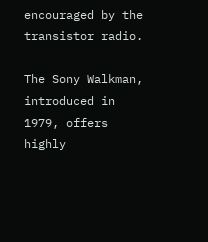encouraged by the transistor radio.

The Sony Walkman, introduced in 1979, offers highly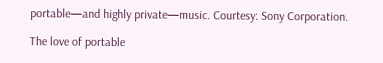portable—and highly private—music. Courtesy: Sony Corporation.

The love of portable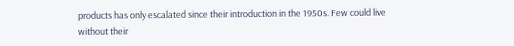products has only escalated since their introduction in the 1950s. Few could live without their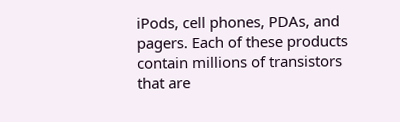iPods, cell phones, PDAs, and pagers. Each of these products contain millions of transistors that are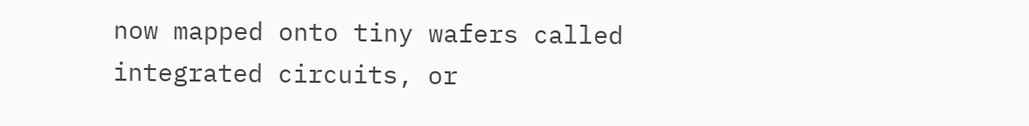now mapped onto tiny wafers called integrated circuits, or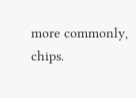more commonly, chips.